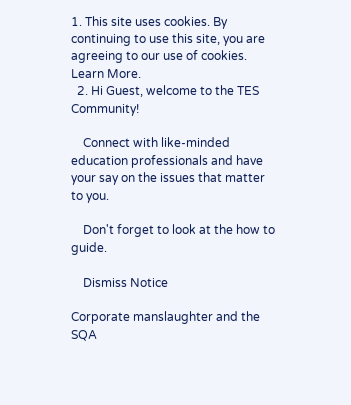1. This site uses cookies. By continuing to use this site, you are agreeing to our use of cookies. Learn More.
  2. Hi Guest, welcome to the TES Community!

    Connect with like-minded education professionals and have your say on the issues that matter to you.

    Don't forget to look at the how to guide.

    Dismiss Notice

Corporate manslaughter and the SQA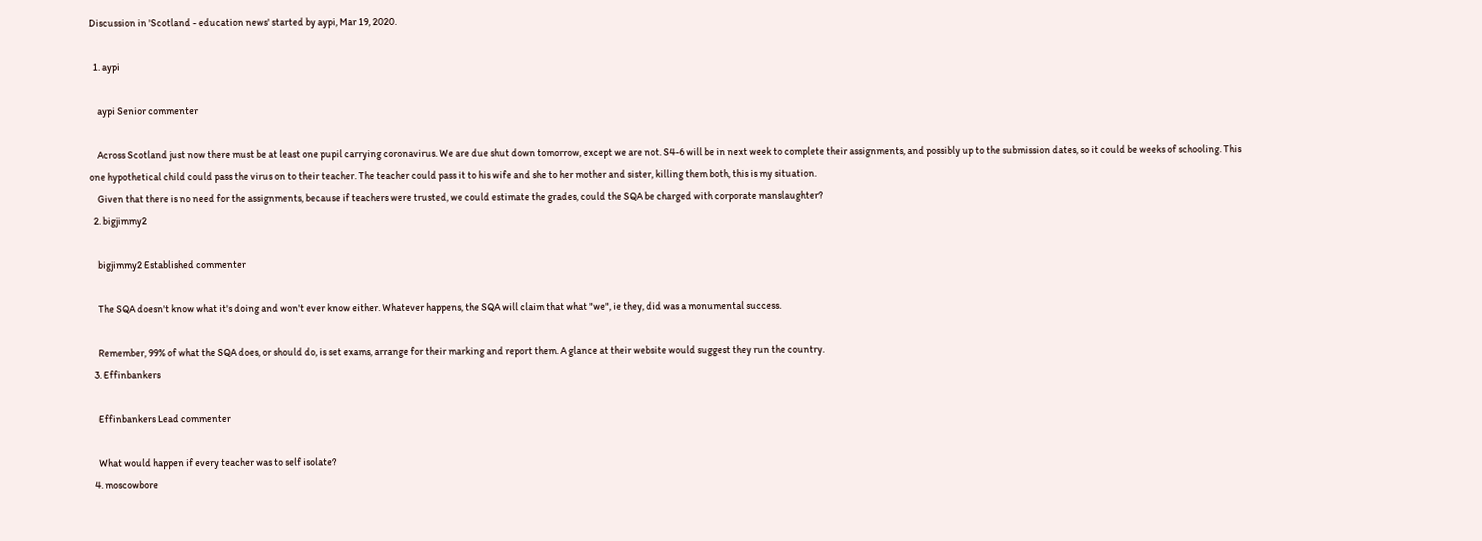Discussion in 'Scotland - education news' started by aypi, Mar 19, 2020.

  1. aypi

    aypi Senior commenter

    Across Scotland just now there must be at least one pupil carrying coronavirus. We are due shut down tomorrow, except we are not. S4-6 will be in next week to complete their assignments, and possibly up to the submission dates, so it could be weeks of schooling. This one hypothetical child could pass the virus on to their teacher. The teacher could pass it to his wife and she to her mother and sister, killing them both, this is my situation.
    Given that there is no need for the assignments, because if teachers were trusted, we could estimate the grades, could the SQA be charged with corporate manslaughter?
  2. bigjimmy2

    bigjimmy2 Established commenter

    The SQA doesn't know what it's doing and won't ever know either. Whatever happens, the SQA will claim that what "we", ie they, did was a monumental success.

    Remember, 99% of what the SQA does, or should do, is set exams, arrange for their marking and report them. A glance at their website would suggest they run the country.
  3. Effinbankers

    Effinbankers Lead commenter

    What would happen if every teacher was to self isolate?
  4. moscowbore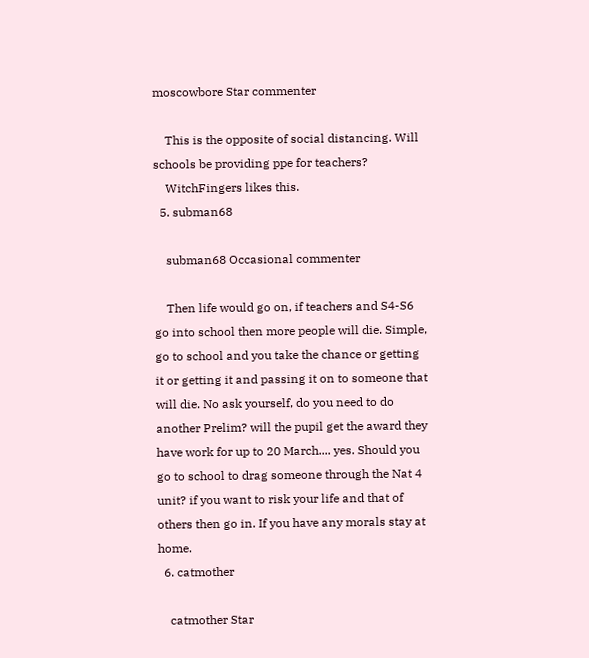moscowbore Star commenter

    This is the opposite of social distancing. Will schools be providing ppe for teachers?
    WitchFingers likes this.
  5. subman68

    subman68 Occasional commenter

    Then life would go on, if teachers and S4-S6 go into school then more people will die. Simple, go to school and you take the chance or getting it or getting it and passing it on to someone that will die. No ask yourself, do you need to do another Prelim? will the pupil get the award they have work for up to 20 March.... yes. Should you go to school to drag someone through the Nat 4 unit? if you want to risk your life and that of others then go in. If you have any morals stay at home.
  6. catmother

    catmother Star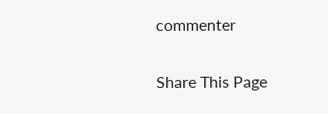commenter

Share This Page